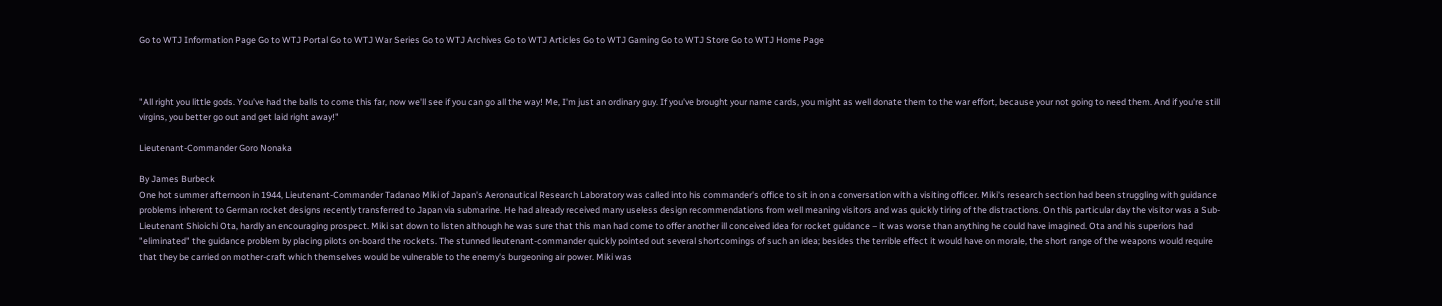Go to WTJ Information Page Go to WTJ Portal Go to WTJ War Series Go to WTJ Archives Go to WTJ Articles Go to WTJ Gaming Go to WTJ Store Go to WTJ Home Page



"All right you little gods. You've had the balls to come this far, now we'll see if you can go all the way! Me, I'm just an ordinary guy. If you've brought your name cards, you might as well donate them to the war effort, because your not going to need them. And if you're still virgins, you better go out and get laid right away!"

Lieutenant-Commander Goro Nonaka

By James Burbeck
One hot summer afternoon in 1944, Lieutenant-Commander Tadanao Miki of Japan's Aeronautical Research Laboratory was called into his commander's office to sit in on a conversation with a visiting officer. Miki's research section had been struggling with guidance problems inherent to German rocket designs recently transferred to Japan via submarine. He had already received many useless design recommendations from well meaning visitors and was quickly tiring of the distractions. On this particular day the visitor was a Sub-Lieutenant Shioichi Ota, hardly an encouraging prospect. Miki sat down to listen although he was sure that this man had come to offer another ill conceived idea for rocket guidance – it was worse than anything he could have imagined. Ota and his superiors had "eliminated" the guidance problem by placing pilots on-board the rockets. The stunned lieutenant-commander quickly pointed out several shortcomings of such an idea; besides the terrible effect it would have on morale, the short range of the weapons would require that they be carried on mother-craft which themselves would be vulnerable to the enemy's burgeoning air power. Miki was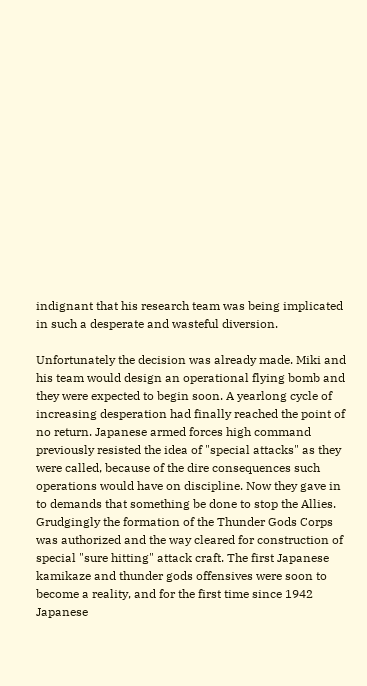indignant that his research team was being implicated in such a desperate and wasteful diversion.

Unfortunately the decision was already made. Miki and his team would design an operational flying bomb and they were expected to begin soon. A yearlong cycle of increasing desperation had finally reached the point of no return. Japanese armed forces high command previously resisted the idea of "special attacks" as they were called, because of the dire consequences such operations would have on discipline. Now they gave in to demands that something be done to stop the Allies. Grudgingly the formation of the Thunder Gods Corps was authorized and the way cleared for construction of special "sure hitting" attack craft. The first Japanese kamikaze and thunder gods offensives were soon to become a reality, and for the first time since 1942 Japanese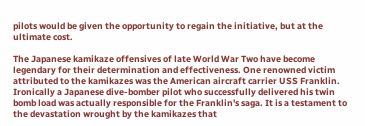pilots would be given the opportunity to regain the initiative, but at the ultimate cost.

The Japanese kamikaze offensives of late World War Two have become legendary for their determination and effectiveness. One renowned victim attributed to the kamikazes was the American aircraft carrier USS Franklin. Ironically a Japanese dive-bomber pilot who successfully delivered his twin bomb load was actually responsible for the Franklin's saga. It is a testament to the devastation wrought by the kamikazes that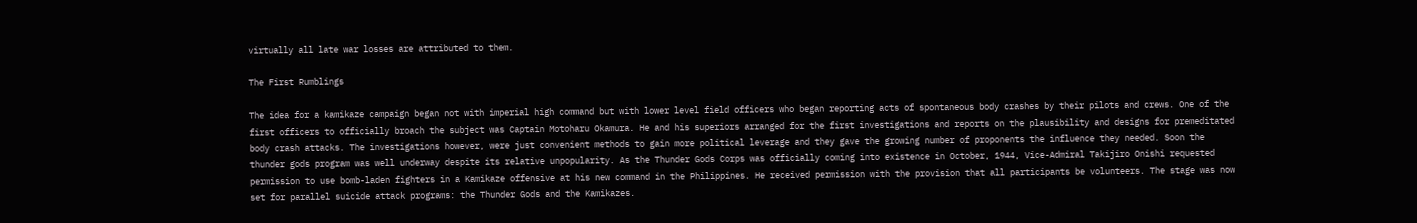virtually all late war losses are attributed to them.

The First Rumblings

The idea for a kamikaze campaign began not with imperial high command but with lower level field officers who began reporting acts of spontaneous body crashes by their pilots and crews. One of the first officers to officially broach the subject was Captain Motoharu Okamura. He and his superiors arranged for the first investigations and reports on the plausibility and designs for premeditated body crash attacks. The investigations however, were just convenient methods to gain more political leverage and they gave the growing number of proponents the influence they needed. Soon the thunder gods program was well underway despite its relative unpopularity. As the Thunder Gods Corps was officially coming into existence in October, 1944, Vice-Admiral Takijiro Onishi requested permission to use bomb-laden fighters in a Kamikaze offensive at his new command in the Philippines. He received permission with the provision that all participants be volunteers. The stage was now set for parallel suicide attack programs: the Thunder Gods and the Kamikazes.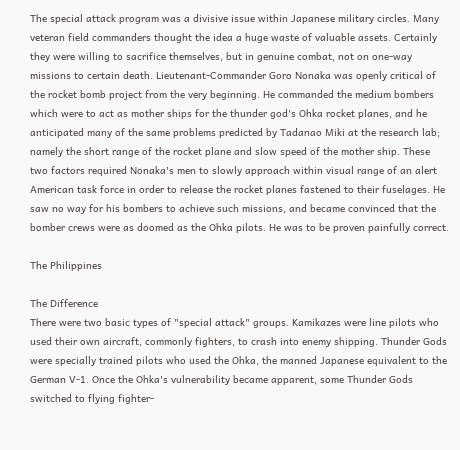The special attack program was a divisive issue within Japanese military circles. Many veteran field commanders thought the idea a huge waste of valuable assets. Certainly they were willing to sacrifice themselves, but in genuine combat, not on one-way missions to certain death. Lieutenant-Commander Goro Nonaka was openly critical of the rocket bomb project from the very beginning. He commanded the medium bombers which were to act as mother ships for the thunder god's Ohka rocket planes, and he anticipated many of the same problems predicted by Tadanao Miki at the research lab; namely the short range of the rocket plane and slow speed of the mother ship. These two factors required Nonaka's men to slowly approach within visual range of an alert American task force in order to release the rocket planes fastened to their fuselages. He saw no way for his bombers to achieve such missions, and became convinced that the bomber crews were as doomed as the Ohka pilots. He was to be proven painfully correct.

The Philippines

The Difference
There were two basic types of "special attack" groups. Kamikazes were line pilots who used their own aircraft, commonly fighters, to crash into enemy shipping. Thunder Gods were specially trained pilots who used the Ohka, the manned Japanese equivalent to the German V-1. Once the Ohka's vulnerability became apparent, some Thunder Gods switched to flying fighter-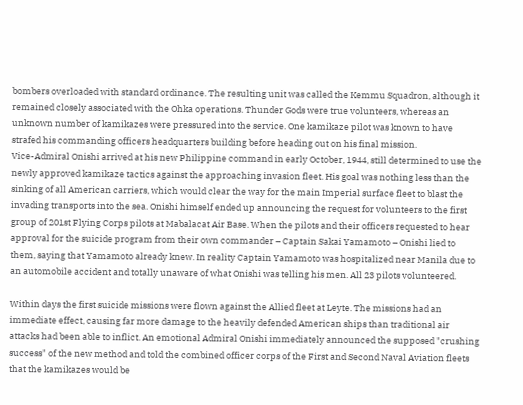bombers overloaded with standard ordinance. The resulting unit was called the Kemmu Squadron, although it remained closely associated with the Ohka operations. Thunder Gods were true volunteers, whereas an unknown number of kamikazes were pressured into the service. One kamikaze pilot was known to have strafed his commanding officers headquarters building before heading out on his final mission.
Vice-Admiral Onishi arrived at his new Philippine command in early October, 1944, still determined to use the newly approved kamikaze tactics against the approaching invasion fleet. His goal was nothing less than the sinking of all American carriers, which would clear the way for the main Imperial surface fleet to blast the invading transports into the sea. Onishi himself ended up announcing the request for volunteers to the first group of 201st Flying Corps pilots at Mabalacat Air Base. When the pilots and their officers requested to hear approval for the suicide program from their own commander – Captain Sakai Yamamoto – Onishi lied to them, saying that Yamamoto already knew. In reality Captain Yamamoto was hospitalized near Manila due to an automobile accident and totally unaware of what Onishi was telling his men. All 23 pilots volunteered.

Within days the first suicide missions were flown against the Allied fleet at Leyte. The missions had an immediate effect, causing far more damage to the heavily defended American ships than traditional air attacks had been able to inflict. An emotional Admiral Onishi immediately announced the supposed "crushing success" of the new method and told the combined officer corps of the First and Second Naval Aviation fleets that the kamikazes would be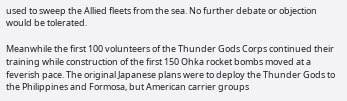used to sweep the Allied fleets from the sea. No further debate or objection would be tolerated.

Meanwhile the first 100 volunteers of the Thunder Gods Corps continued their training while construction of the first 150 Ohka rocket bombs moved at a feverish pace. The original Japanese plans were to deploy the Thunder Gods to the Philippines and Formosa, but American carrier groups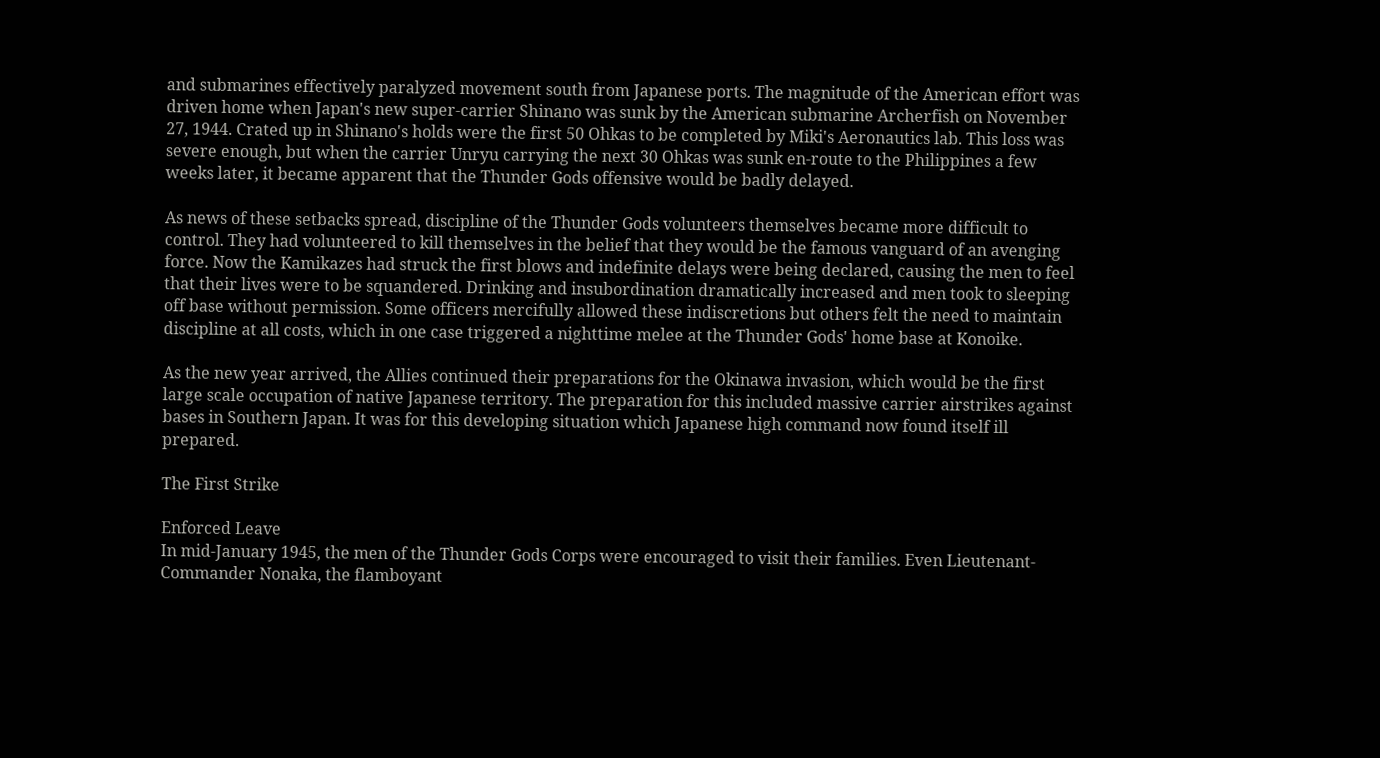and submarines effectively paralyzed movement south from Japanese ports. The magnitude of the American effort was driven home when Japan's new super-carrier Shinano was sunk by the American submarine Archerfish on November 27, 1944. Crated up in Shinano's holds were the first 50 Ohkas to be completed by Miki's Aeronautics lab. This loss was severe enough, but when the carrier Unryu carrying the next 30 Ohkas was sunk en-route to the Philippines a few weeks later, it became apparent that the Thunder Gods offensive would be badly delayed.

As news of these setbacks spread, discipline of the Thunder Gods volunteers themselves became more difficult to control. They had volunteered to kill themselves in the belief that they would be the famous vanguard of an avenging force. Now the Kamikazes had struck the first blows and indefinite delays were being declared, causing the men to feel that their lives were to be squandered. Drinking and insubordination dramatically increased and men took to sleeping off base without permission. Some officers mercifully allowed these indiscretions but others felt the need to maintain discipline at all costs, which in one case triggered a nighttime melee at the Thunder Gods' home base at Konoike.

As the new year arrived, the Allies continued their preparations for the Okinawa invasion, which would be the first large scale occupation of native Japanese territory. The preparation for this included massive carrier airstrikes against bases in Southern Japan. It was for this developing situation which Japanese high command now found itself ill prepared.

The First Strike

Enforced Leave
In mid-January 1945, the men of the Thunder Gods Corps were encouraged to visit their families. Even Lieutenant-Commander Nonaka, the flamboyant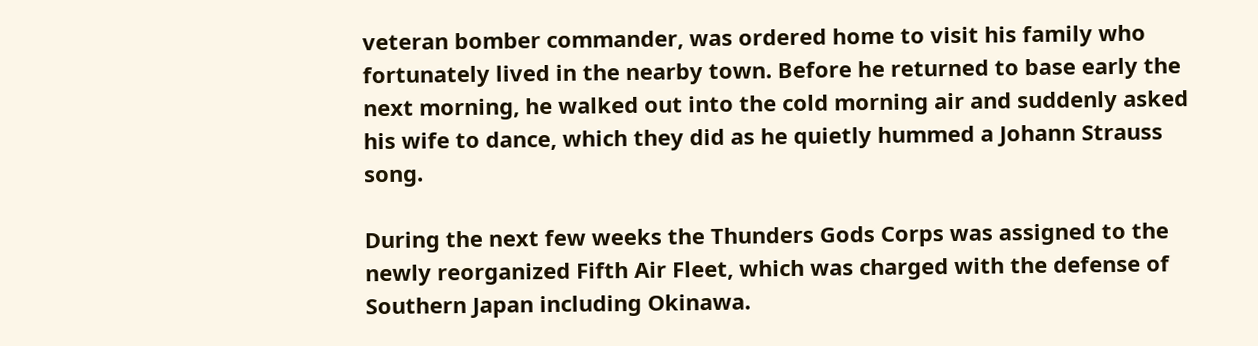veteran bomber commander, was ordered home to visit his family who fortunately lived in the nearby town. Before he returned to base early the next morning, he walked out into the cold morning air and suddenly asked his wife to dance, which they did as he quietly hummed a Johann Strauss song.

During the next few weeks the Thunders Gods Corps was assigned to the newly reorganized Fifth Air Fleet, which was charged with the defense of Southern Japan including Okinawa.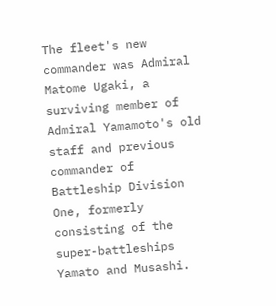The fleet's new commander was Admiral Matome Ugaki, a surviving member of Admiral Yamamoto's old staff and previous commander of Battleship Division One, formerly consisting of the super-battleships Yamato and Musashi.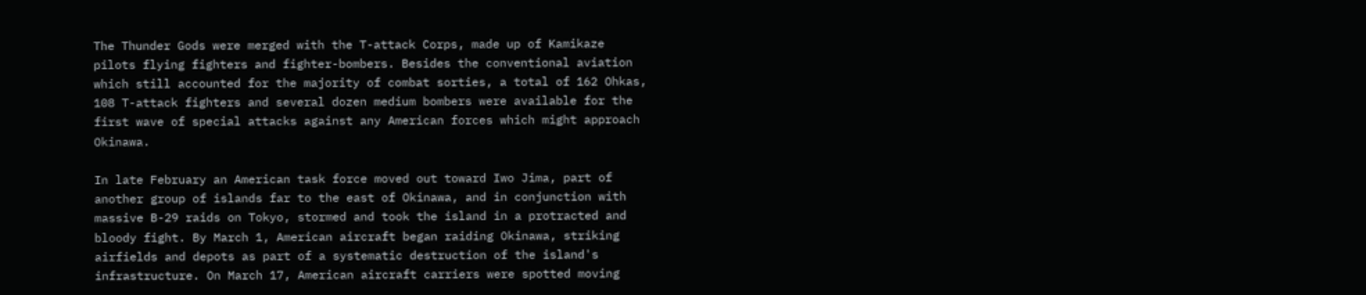The Thunder Gods were merged with the T-attack Corps, made up of Kamikaze pilots flying fighters and fighter-bombers. Besides the conventional aviation which still accounted for the majority of combat sorties, a total of 162 Ohkas, 108 T-attack fighters and several dozen medium bombers were available for the first wave of special attacks against any American forces which might approach Okinawa.

In late February an American task force moved out toward Iwo Jima, part of another group of islands far to the east of Okinawa, and in conjunction with massive B-29 raids on Tokyo, stormed and took the island in a protracted and bloody fight. By March 1, American aircraft began raiding Okinawa, striking airfields and depots as part of a systematic destruction of the island's infrastructure. On March 17, American aircraft carriers were spotted moving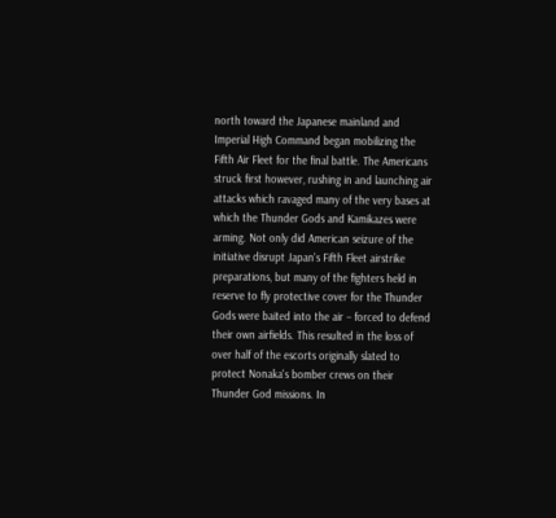north toward the Japanese mainland and Imperial High Command began mobilizing the Fifth Air Fleet for the final battle. The Americans struck first however, rushing in and launching air attacks which ravaged many of the very bases at which the Thunder Gods and Kamikazes were arming. Not only did American seizure of the initiative disrupt Japan's Fifth Fleet airstrike preparations, but many of the fighters held in reserve to fly protective cover for the Thunder Gods were baited into the air – forced to defend their own airfields. This resulted in the loss of over half of the escorts originally slated to protect Nonaka's bomber crews on their Thunder God missions. In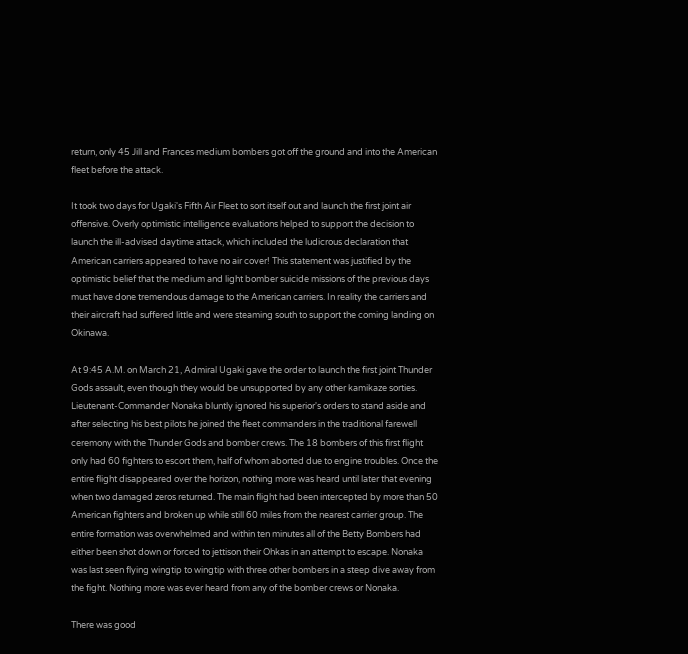return, only 45 Jill and Frances medium bombers got off the ground and into the American fleet before the attack.

It took two days for Ugaki's Fifth Air Fleet to sort itself out and launch the first joint air offensive. Overly optimistic intelligence evaluations helped to support the decision to launch the ill-advised daytime attack, which included the ludicrous declaration that American carriers appeared to have no air cover! This statement was justified by the optimistic belief that the medium and light bomber suicide missions of the previous days must have done tremendous damage to the American carriers. In reality the carriers and their aircraft had suffered little and were steaming south to support the coming landing on Okinawa.

At 9:45 A.M. on March 21, Admiral Ugaki gave the order to launch the first joint Thunder Gods assault, even though they would be unsupported by any other kamikaze sorties. Lieutenant-Commander Nonaka bluntly ignored his superior's orders to stand aside and after selecting his best pilots he joined the fleet commanders in the traditional farewell ceremony with the Thunder Gods and bomber crews. The 18 bombers of this first flight only had 60 fighters to escort them, half of whom aborted due to engine troubles. Once the entire flight disappeared over the horizon, nothing more was heard until later that evening when two damaged zeros returned. The main flight had been intercepted by more than 50 American fighters and broken up while still 60 miles from the nearest carrier group. The entire formation was overwhelmed and within ten minutes all of the Betty Bombers had either been shot down or forced to jettison their Ohkas in an attempt to escape. Nonaka was last seen flying wingtip to wingtip with three other bombers in a steep dive away from the fight. Nothing more was ever heard from any of the bomber crews or Nonaka.

There was good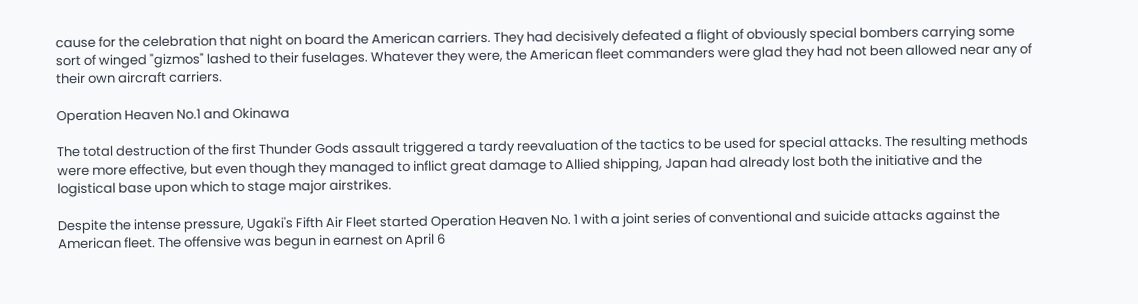cause for the celebration that night on board the American carriers. They had decisively defeated a flight of obviously special bombers carrying some sort of winged "gizmos" lashed to their fuselages. Whatever they were, the American fleet commanders were glad they had not been allowed near any of their own aircraft carriers.

Operation Heaven No.1 and Okinawa

The total destruction of the first Thunder Gods assault triggered a tardy reevaluation of the tactics to be used for special attacks. The resulting methods were more effective, but even though they managed to inflict great damage to Allied shipping, Japan had already lost both the initiative and the logistical base upon which to stage major airstrikes.

Despite the intense pressure, Ugaki's Fifth Air Fleet started Operation Heaven No. 1 with a joint series of conventional and suicide attacks against the American fleet. The offensive was begun in earnest on April 6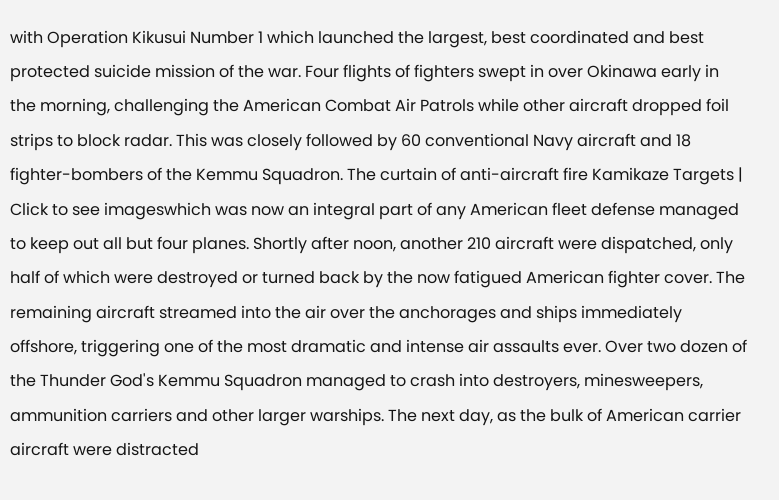with Operation Kikusui Number 1 which launched the largest, best coordinated and best protected suicide mission of the war. Four flights of fighters swept in over Okinawa early in the morning, challenging the American Combat Air Patrols while other aircraft dropped foil strips to block radar. This was closely followed by 60 conventional Navy aircraft and 18 fighter-bombers of the Kemmu Squadron. The curtain of anti-aircraft fire Kamikaze Targets | Click to see imageswhich was now an integral part of any American fleet defense managed to keep out all but four planes. Shortly after noon, another 210 aircraft were dispatched, only half of which were destroyed or turned back by the now fatigued American fighter cover. The remaining aircraft streamed into the air over the anchorages and ships immediately offshore, triggering one of the most dramatic and intense air assaults ever. Over two dozen of the Thunder God's Kemmu Squadron managed to crash into destroyers, minesweepers, ammunition carriers and other larger warships. The next day, as the bulk of American carrier aircraft were distracted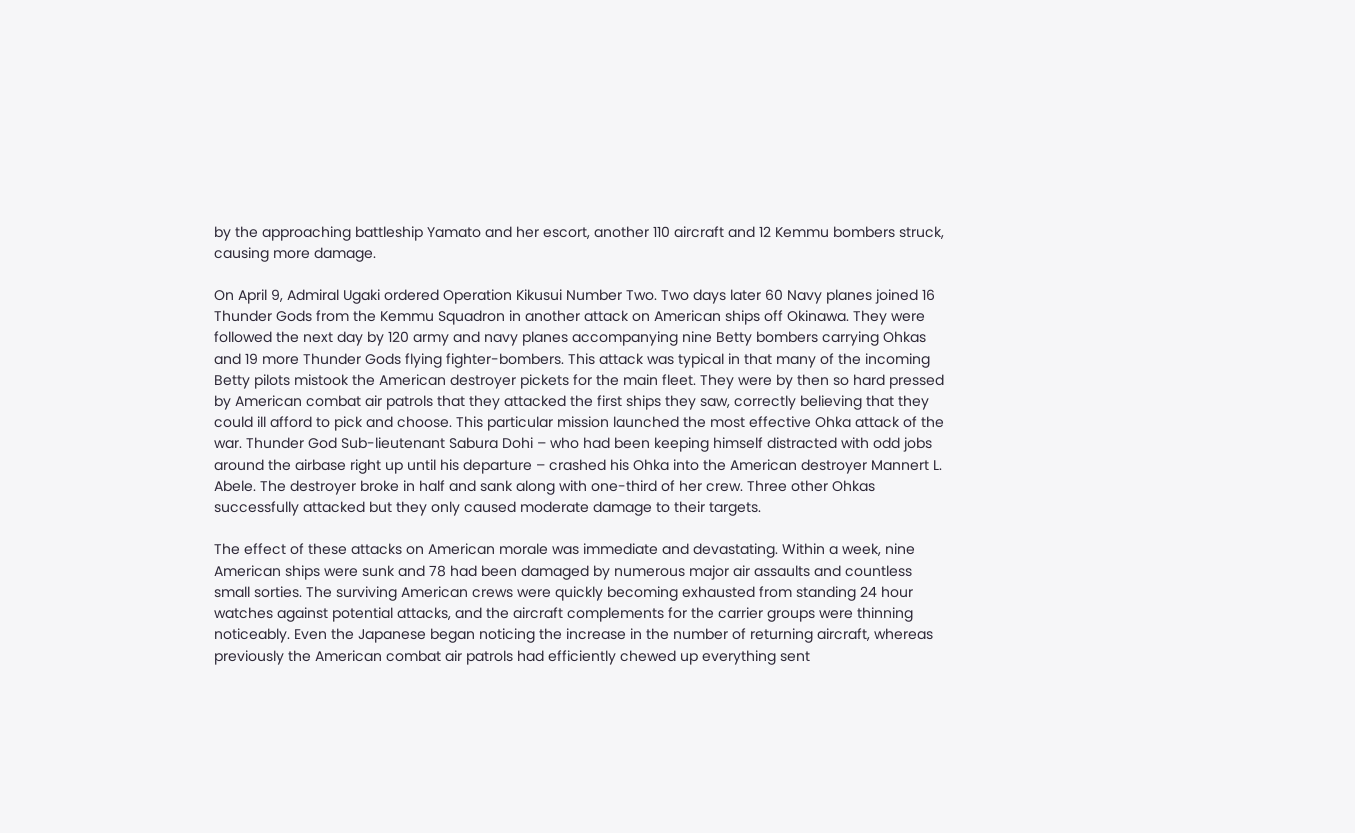by the approaching battleship Yamato and her escort, another 110 aircraft and 12 Kemmu bombers struck, causing more damage.

On April 9, Admiral Ugaki ordered Operation Kikusui Number Two. Two days later 60 Navy planes joined 16 Thunder Gods from the Kemmu Squadron in another attack on American ships off Okinawa. They were followed the next day by 120 army and navy planes accompanying nine Betty bombers carrying Ohkas and 19 more Thunder Gods flying fighter-bombers. This attack was typical in that many of the incoming Betty pilots mistook the American destroyer pickets for the main fleet. They were by then so hard pressed by American combat air patrols that they attacked the first ships they saw, correctly believing that they could ill afford to pick and choose. This particular mission launched the most effective Ohka attack of the war. Thunder God Sub-lieutenant Sabura Dohi – who had been keeping himself distracted with odd jobs around the airbase right up until his departure – crashed his Ohka into the American destroyer Mannert L. Abele. The destroyer broke in half and sank along with one-third of her crew. Three other Ohkas successfully attacked but they only caused moderate damage to their targets.

The effect of these attacks on American morale was immediate and devastating. Within a week, nine American ships were sunk and 78 had been damaged by numerous major air assaults and countless small sorties. The surviving American crews were quickly becoming exhausted from standing 24 hour watches against potential attacks, and the aircraft complements for the carrier groups were thinning noticeably. Even the Japanese began noticing the increase in the number of returning aircraft, whereas previously the American combat air patrols had efficiently chewed up everything sent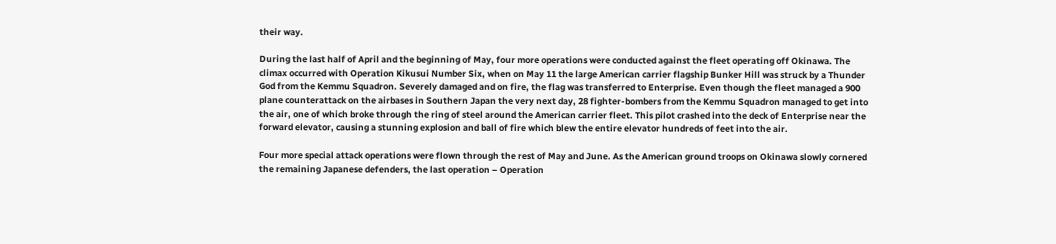their way.

During the last half of April and the beginning of May, four more operations were conducted against the fleet operating off Okinawa. The climax occurred with Operation Kikusui Number Six, when on May 11 the large American carrier flagship Bunker Hill was struck by a Thunder God from the Kemmu Squadron. Severely damaged and on fire, the flag was transferred to Enterprise. Even though the fleet managed a 900 plane counterattack on the airbases in Southern Japan the very next day, 28 fighter-bombers from the Kemmu Squadron managed to get into the air, one of which broke through the ring of steel around the American carrier fleet. This pilot crashed into the deck of Enterprise near the forward elevator, causing a stunning explosion and ball of fire which blew the entire elevator hundreds of feet into the air.

Four more special attack operations were flown through the rest of May and June. As the American ground troops on Okinawa slowly cornered the remaining Japanese defenders, the last operation – Operation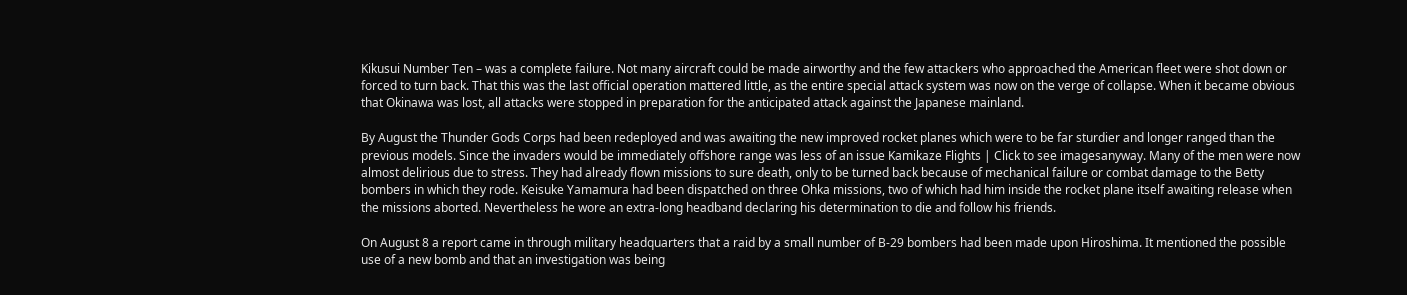Kikusui Number Ten – was a complete failure. Not many aircraft could be made airworthy and the few attackers who approached the American fleet were shot down or forced to turn back. That this was the last official operation mattered little, as the entire special attack system was now on the verge of collapse. When it became obvious that Okinawa was lost, all attacks were stopped in preparation for the anticipated attack against the Japanese mainland.

By August the Thunder Gods Corps had been redeployed and was awaiting the new improved rocket planes which were to be far sturdier and longer ranged than the previous models. Since the invaders would be immediately offshore range was less of an issue Kamikaze Flights | Click to see imagesanyway. Many of the men were now almost delirious due to stress. They had already flown missions to sure death, only to be turned back because of mechanical failure or combat damage to the Betty bombers in which they rode. Keisuke Yamamura had been dispatched on three Ohka missions, two of which had him inside the rocket plane itself awaiting release when the missions aborted. Nevertheless he wore an extra-long headband declaring his determination to die and follow his friends.

On August 8 a report came in through military headquarters that a raid by a small number of B-29 bombers had been made upon Hiroshima. It mentioned the possible use of a new bomb and that an investigation was being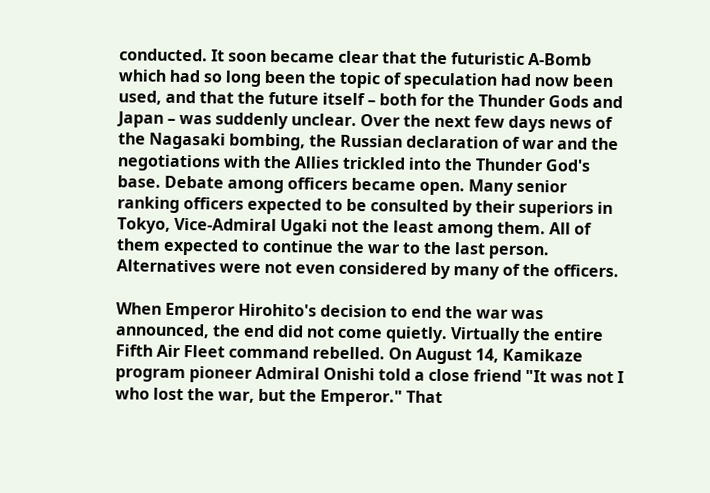conducted. It soon became clear that the futuristic A-Bomb which had so long been the topic of speculation had now been used, and that the future itself – both for the Thunder Gods and Japan – was suddenly unclear. Over the next few days news of the Nagasaki bombing, the Russian declaration of war and the negotiations with the Allies trickled into the Thunder God's base. Debate among officers became open. Many senior ranking officers expected to be consulted by their superiors in Tokyo, Vice-Admiral Ugaki not the least among them. All of them expected to continue the war to the last person. Alternatives were not even considered by many of the officers.

When Emperor Hirohito's decision to end the war was announced, the end did not come quietly. Virtually the entire Fifth Air Fleet command rebelled. On August 14, Kamikaze program pioneer Admiral Onishi told a close friend "It was not I who lost the war, but the Emperor." That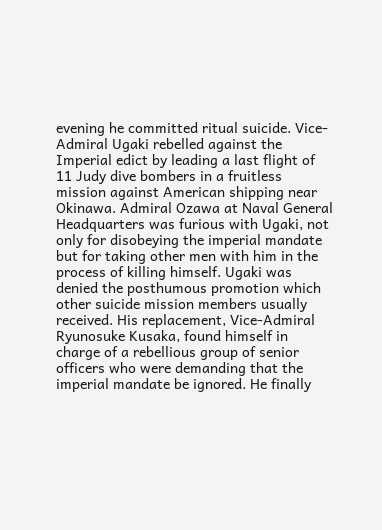evening he committed ritual suicide. Vice-Admiral Ugaki rebelled against the Imperial edict by leading a last flight of 11 Judy dive bombers in a fruitless mission against American shipping near Okinawa. Admiral Ozawa at Naval General Headquarters was furious with Ugaki, not only for disobeying the imperial mandate but for taking other men with him in the process of killing himself. Ugaki was denied the posthumous promotion which other suicide mission members usually received. His replacement, Vice-Admiral Ryunosuke Kusaka, found himself in charge of a rebellious group of senior officers who were demanding that the imperial mandate be ignored. He finally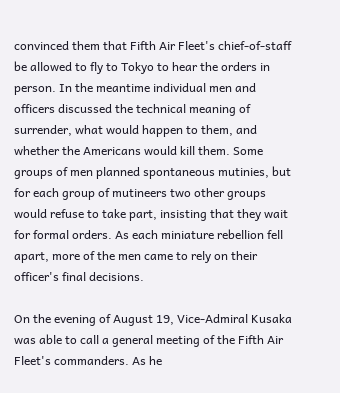convinced them that Fifth Air Fleet's chief-of-staff be allowed to fly to Tokyo to hear the orders in person. In the meantime individual men and officers discussed the technical meaning of surrender, what would happen to them, and whether the Americans would kill them. Some groups of men planned spontaneous mutinies, but for each group of mutineers two other groups would refuse to take part, insisting that they wait for formal orders. As each miniature rebellion fell apart, more of the men came to rely on their officer's final decisions.

On the evening of August 19, Vice-Admiral Kusaka was able to call a general meeting of the Fifth Air Fleet's commanders. As he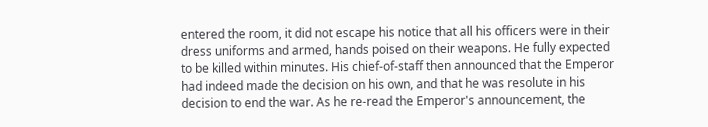entered the room, it did not escape his notice that all his officers were in their dress uniforms and armed, hands poised on their weapons. He fully expected to be killed within minutes. His chief-of-staff then announced that the Emperor had indeed made the decision on his own, and that he was resolute in his decision to end the war. As he re-read the Emperor's announcement, the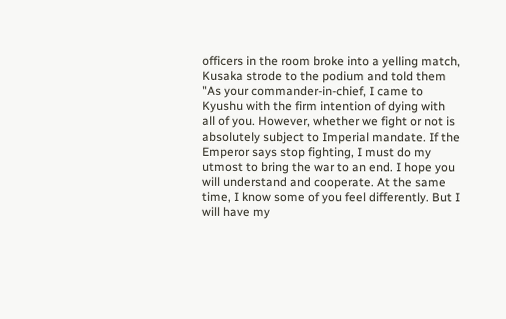officers in the room broke into a yelling match, Kusaka strode to the podium and told them "As your commander-in-chief, I came to Kyushu with the firm intention of dying with all of you. However, whether we fight or not is absolutely subject to Imperial mandate. If the Emperor says stop fighting, I must do my utmost to bring the war to an end. I hope you will understand and cooperate. At the same time, I know some of you feel differently. But I will have my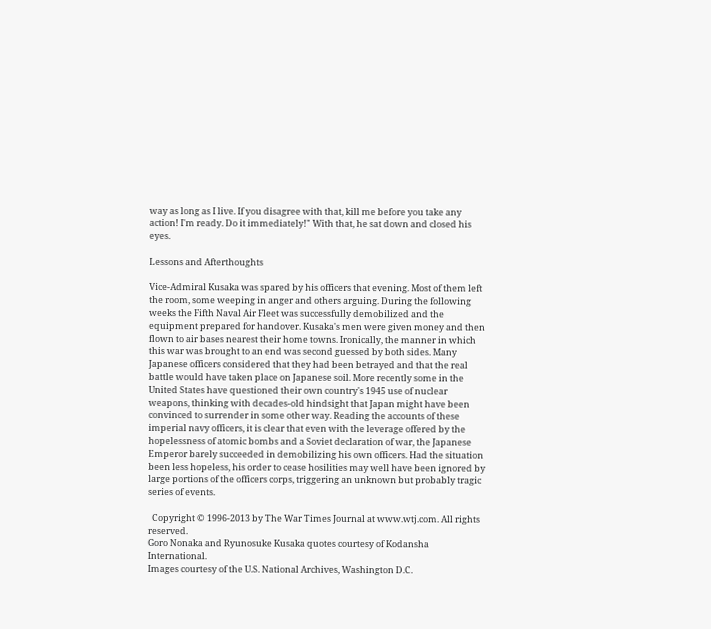way as long as I live. If you disagree with that, kill me before you take any action! I'm ready. Do it immediately!" With that, he sat down and closed his eyes.

Lessons and Afterthoughts

Vice-Admiral Kusaka was spared by his officers that evening. Most of them left the room, some weeping in anger and others arguing. During the following weeks the Fifth Naval Air Fleet was successfully demobilized and the equipment prepared for handover. Kusaka's men were given money and then flown to air bases nearest their home towns. Ironically, the manner in which this war was brought to an end was second guessed by both sides. Many Japanese officers considered that they had been betrayed and that the real battle would have taken place on Japanese soil. More recently some in the United States have questioned their own country's 1945 use of nuclear weapons, thinking with decades-old hindsight that Japan might have been convinced to surrender in some other way. Reading the accounts of these imperial navy officers, it is clear that even with the leverage offered by the hopelessness of atomic bombs and a Soviet declaration of war, the Japanese Emperor barely succeeded in demobilizing his own officers. Had the situation been less hopeless, his order to cease hosilities may well have been ignored by large portions of the officers corps, triggering an unknown but probably tragic series of events.

  Copyright © 1996-2013 by The War Times Journal at www.wtj.com. All rights reserved.
Goro Nonaka and Ryunosuke Kusaka quotes courtesy of Kodansha International.
Images courtesy of the U.S. National Archives, Washington D.C.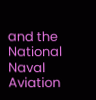and the National Naval Aviation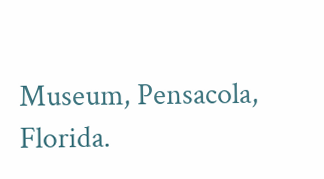Museum, Pensacola, Florida.